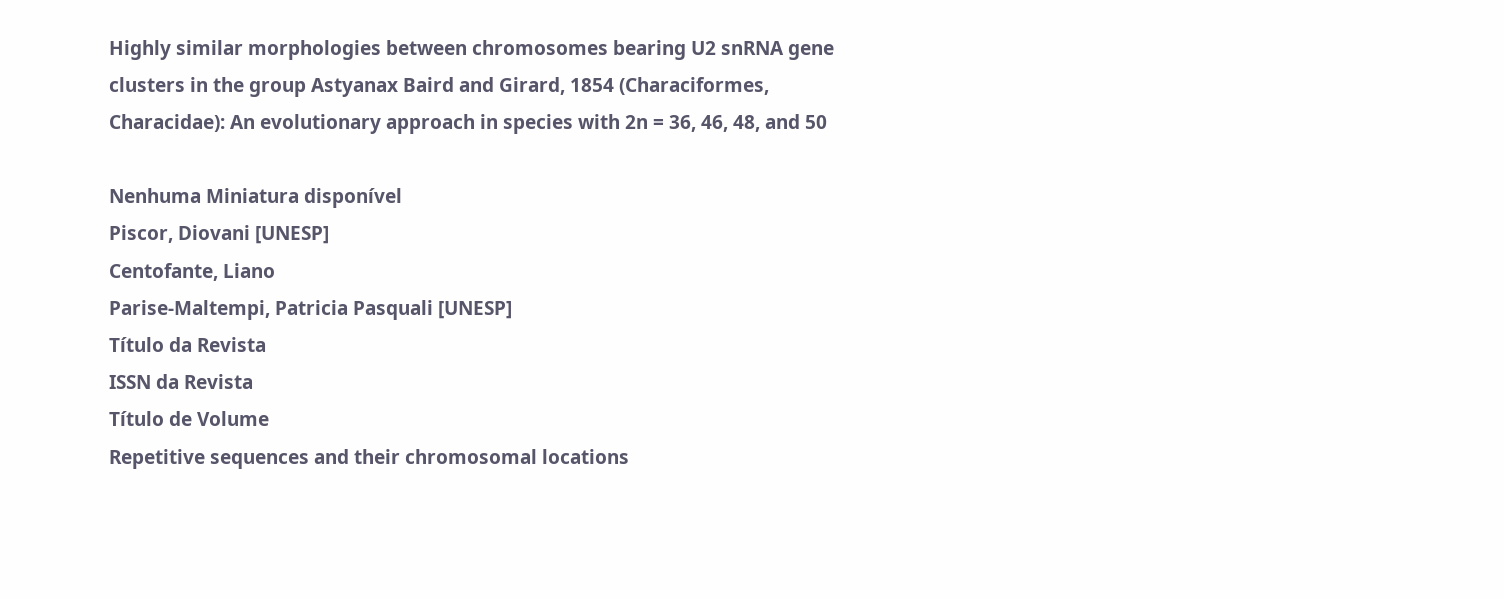Highly similar morphologies between chromosomes bearing U2 snRNA gene clusters in the group Astyanax Baird and Girard, 1854 (Characiformes, Characidae): An evolutionary approach in species with 2n = 36, 46, 48, and 50

Nenhuma Miniatura disponível
Piscor, Diovani [UNESP]
Centofante, Liano
Parise-Maltempi, Patricia Pasquali [UNESP]
Título da Revista
ISSN da Revista
Título de Volume
Repetitive sequences and their chromosomal locations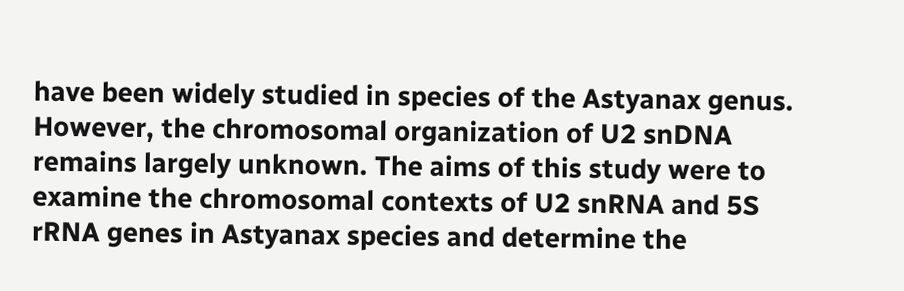have been widely studied in species of the Astyanax genus. However, the chromosomal organization of U2 snDNA remains largely unknown. The aims of this study were to examine the chromosomal contexts of U2 snRNA and 5S rRNA genes in Astyanax species and determine the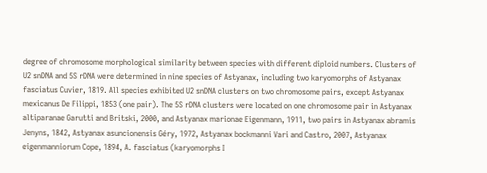degree of chromosome morphological similarity between species with different diploid numbers. Clusters of U2 snDNA and 5S rDNA were determined in nine species of Astyanax, including two karyomorphs of Astyanax fasciatus Cuvier, 1819. All species exhibited U2 snDNA clusters on two chromosome pairs, except Astyanax mexicanus De Filippi, 1853 (one pair). The 5S rDNA clusters were located on one chromosome pair in Astyanax altiparanae Garutti and Britski, 2000, and Astyanax marionae Eigenmann, 1911, two pairs in Astyanax abramis Jenyns, 1842, Astyanax asuncionensis Géry, 1972, Astyanax bockmanni Vari and Castro, 2007, Astyanax eigenmanniorum Cope, 1894, A. fasciatus (karyomorphs I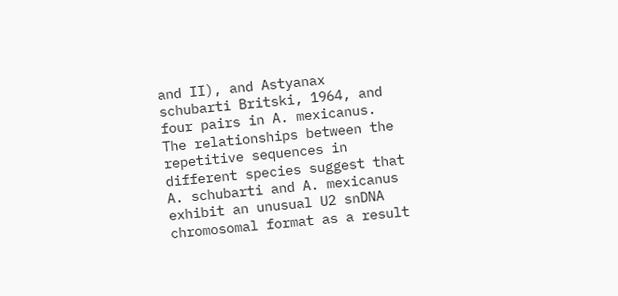and II), and Astyanax schubarti Britski, 1964, and four pairs in A. mexicanus. The relationships between the repetitive sequences in different species suggest that A. schubarti and A. mexicanus exhibit an unusual U2 snDNA chromosomal format as a result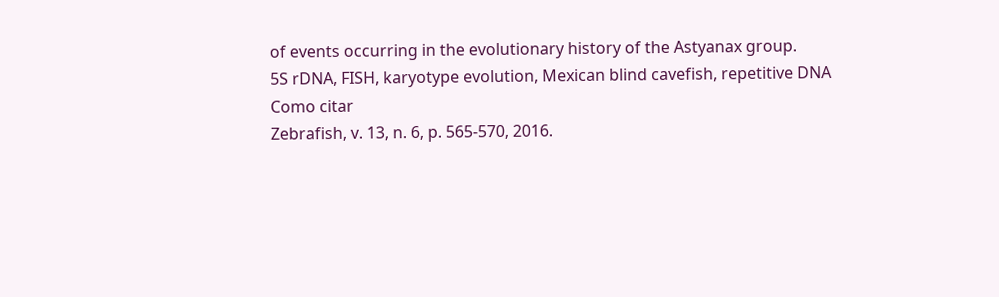of events occurring in the evolutionary history of the Astyanax group.
5S rDNA, FISH, karyotype evolution, Mexican blind cavefish, repetitive DNA
Como citar
Zebrafish, v. 13, n. 6, p. 565-570, 2016.